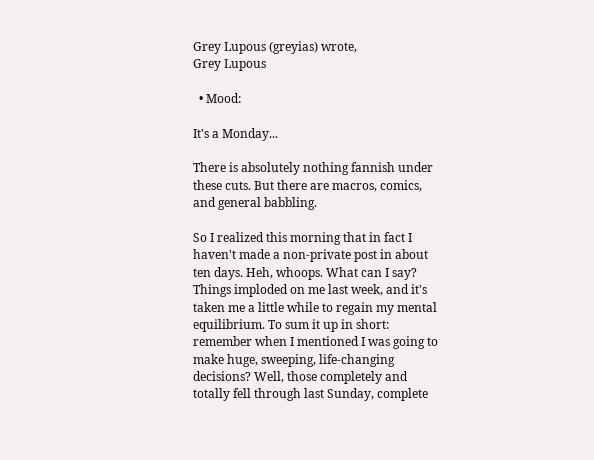Grey Lupous (greyias) wrote,
Grey Lupous

  • Mood:

It's a Monday...

There is absolutely nothing fannish under these cuts. But there are macros, comics, and general babbling.

So I realized this morning that in fact I haven't made a non-private post in about ten days. Heh, whoops. What can I say? Things imploded on me last week, and it's taken me a little while to regain my mental equilibrium. To sum it up in short: remember when I mentioned I was going to make huge, sweeping, life-changing decisions? Well, those completely and totally fell through last Sunday, complete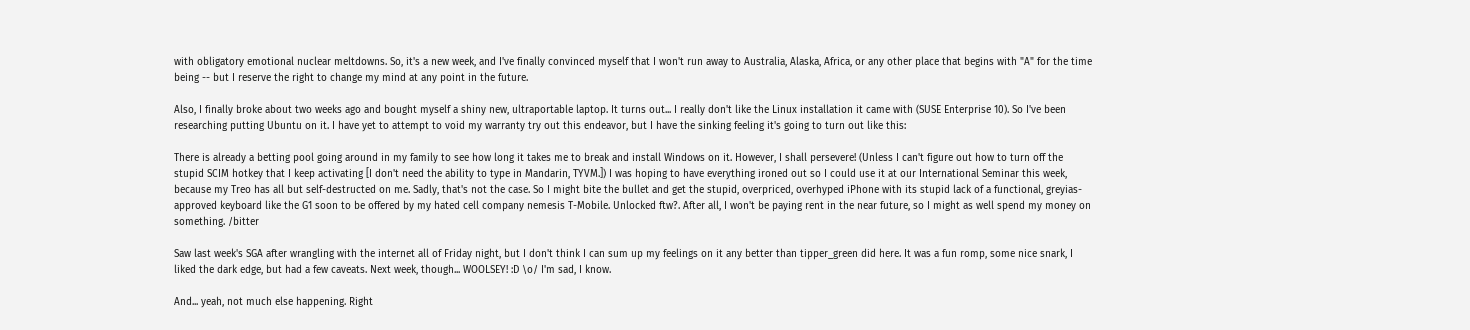with obligatory emotional nuclear meltdowns. So, it's a new week, and I've finally convinced myself that I won't run away to Australia, Alaska, Africa, or any other place that begins with "A" for the time being -- but I reserve the right to change my mind at any point in the future.

Also, I finally broke about two weeks ago and bought myself a shiny new, ultraportable laptop. It turns out... I really don't like the Linux installation it came with (SUSE Enterprise 10). So I've been researching putting Ubuntu on it. I have yet to attempt to void my warranty try out this endeavor, but I have the sinking feeling it's going to turn out like this:

There is already a betting pool going around in my family to see how long it takes me to break and install Windows on it. However, I shall persevere! (Unless I can't figure out how to turn off the stupid SCIM hotkey that I keep activating [I don't need the ability to type in Mandarin, TYVM.]) I was hoping to have everything ironed out so I could use it at our International Seminar this week, because my Treo has all but self-destructed on me. Sadly, that's not the case. So I might bite the bullet and get the stupid, overpriced, overhyped iPhone with its stupid lack of a functional, greyias-approved keyboard like the G1 soon to be offered by my hated cell company nemesis T-Mobile. Unlocked ftw?. After all, I won't be paying rent in the near future, so I might as well spend my money on something. /bitter

Saw last week's SGA after wrangling with the internet all of Friday night, but I don't think I can sum up my feelings on it any better than tipper_green did here. It was a fun romp, some nice snark, I liked the dark edge, but had a few caveats. Next week, though... WOOLSEY! :D \o/ I'm sad, I know.

And... yeah, not much else happening. Right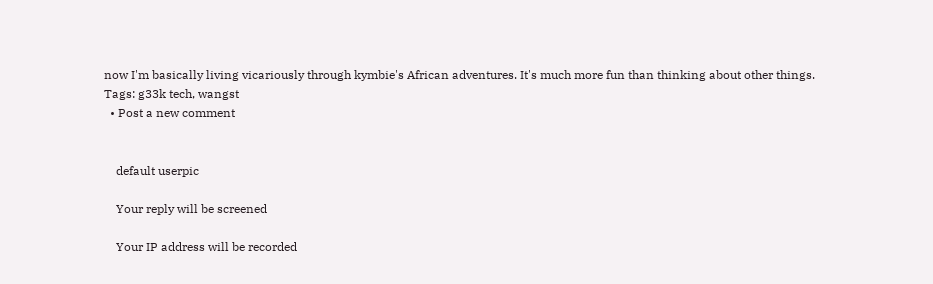now I'm basically living vicariously through kymbie's African adventures. It's much more fun than thinking about other things.
Tags: g33k tech, wangst
  • Post a new comment


    default userpic

    Your reply will be screened

    Your IP address will be recorded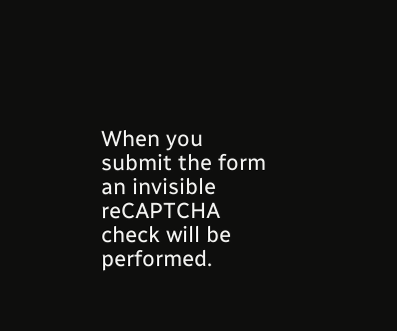When you submit the form an invisible reCAPTCHA check will be performed.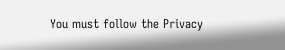You must follow the Privacy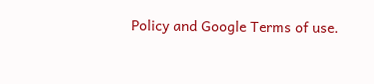Policy and Google Terms of use.